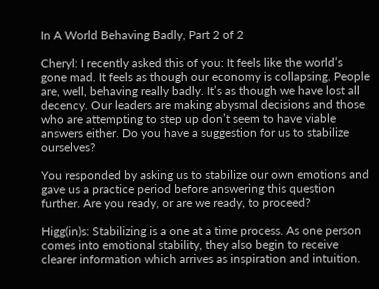In A World Behaving Badly, Part 2 of 2

Cheryl: I recently asked this of you: It feels like the world’s gone mad. It feels as though our economy is collapsing. People are, well, behaving really badly. It’s as though we have lost all decency. Our leaders are making abysmal decisions and those who are attempting to step up don’t seem to have viable answers either. Do you have a suggestion for us to stabilize ourselves?

You responded by asking us to stabilize our own emotions and gave us a practice period before answering this question further. Are you ready, or are we ready, to proceed?

Higg(in)s: Stabilizing is a one at a time process. As one person comes into emotional stability, they also begin to receive clearer information which arrives as inspiration and intuition.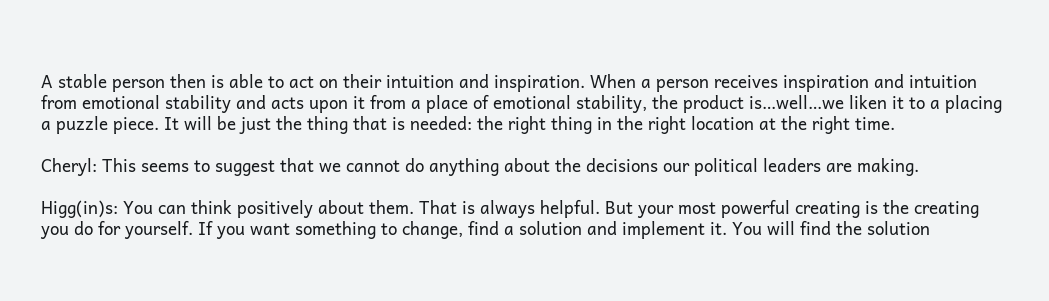A stable person then is able to act on their intuition and inspiration. When a person receives inspiration and intuition from emotional stability and acts upon it from a place of emotional stability, the product is…well…we liken it to a placing a puzzle piece. It will be just the thing that is needed: the right thing in the right location at the right time.

Cheryl: This seems to suggest that we cannot do anything about the decisions our political leaders are making.

Higg(in)s: You can think positively about them. That is always helpful. But your most powerful creating is the creating you do for yourself. If you want something to change, find a solution and implement it. You will find the solution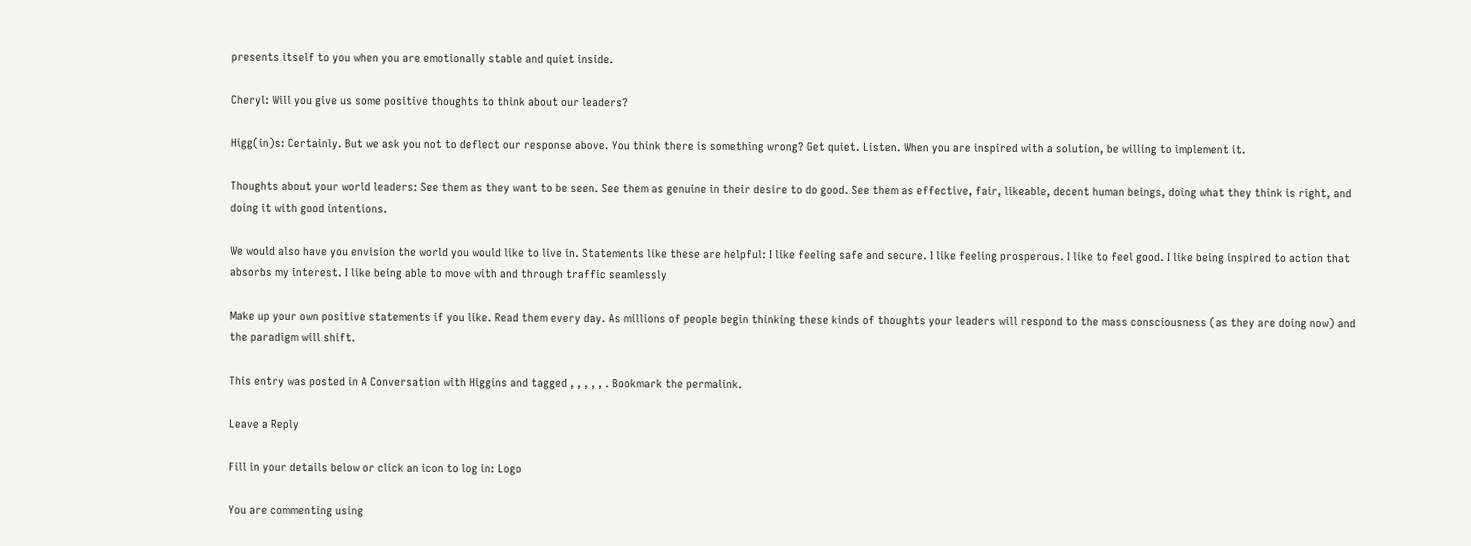presents itself to you when you are emotionally stable and quiet inside.

Cheryl: Will you give us some positive thoughts to think about our leaders?

Higg(in)s: Certainly. But we ask you not to deflect our response above. You think there is something wrong? Get quiet. Listen. When you are inspired with a solution, be willing to implement it.

Thoughts about your world leaders: See them as they want to be seen. See them as genuine in their desire to do good. See them as effective, fair, likeable, decent human beings, doing what they think is right, and doing it with good intentions.

We would also have you envision the world you would like to live in. Statements like these are helpful: I like feeling safe and secure. I like feeling prosperous. I like to feel good. I like being inspired to action that absorbs my interest. I like being able to move with and through traffic seamlessly

Make up your own positive statements if you like. Read them every day. As millions of people begin thinking these kinds of thoughts your leaders will respond to the mass consciousness (as they are doing now) and the paradigm will shift.

This entry was posted in A Conversation with Higgins and tagged , , , , , . Bookmark the permalink.

Leave a Reply

Fill in your details below or click an icon to log in: Logo

You are commenting using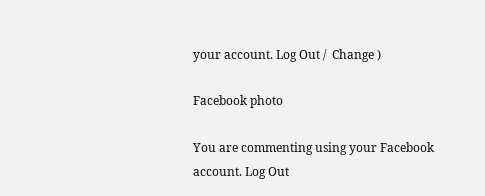your account. Log Out /  Change )

Facebook photo

You are commenting using your Facebook account. Log Out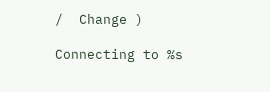/  Change )

Connecting to %s